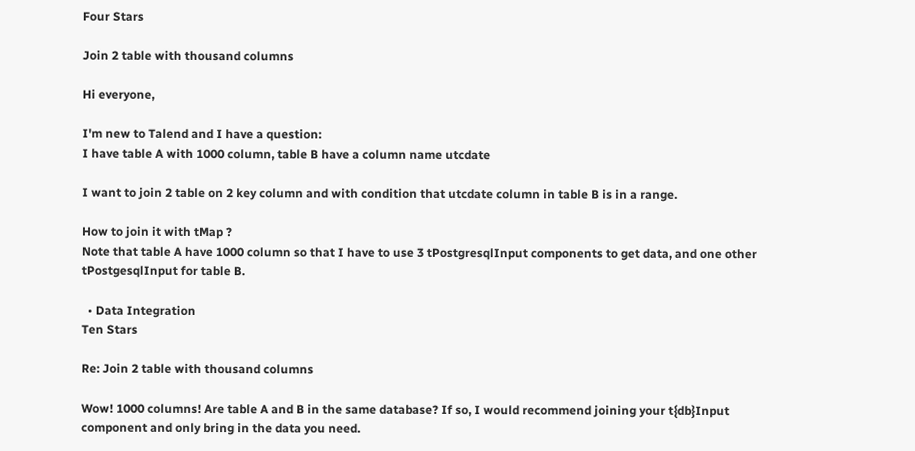Four Stars

Join 2 table with thousand columns

Hi everyone,

I'm new to Talend and I have a question:
I have table A with 1000 column, table B have a column name utcdate

I want to join 2 table on 2 key column and with condition that utcdate column in table B is in a range.

How to join it with tMap ?
Note that table A have 1000 column so that I have to use 3 tPostgresqlInput components to get data, and one other tPostgesqlInput for table B.

  • Data Integration
Ten Stars

Re: Join 2 table with thousand columns

Wow! 1000 columns! Are table A and B in the same database? If so, I would recommend joining your t{db}Input component and only bring in the data you need.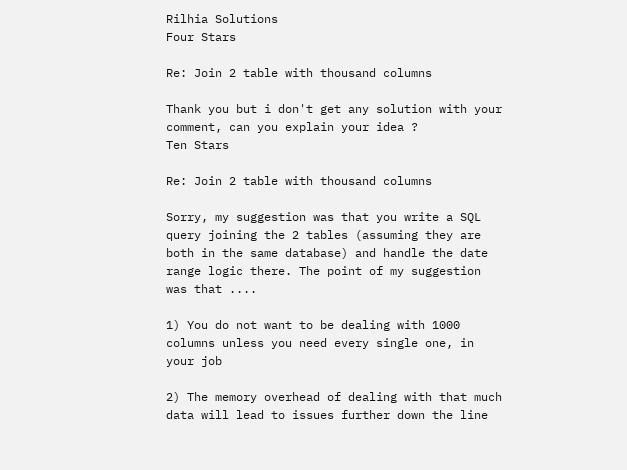Rilhia Solutions
Four Stars

Re: Join 2 table with thousand columns

Thank you but i don't get any solution with your comment, can you explain your idea ?
Ten Stars

Re: Join 2 table with thousand columns

Sorry, my suggestion was that you write a SQL query joining the 2 tables (assuming they are both in the same database) and handle the date range logic there. The point of my suggestion was that ....

1) You do not want to be dealing with 1000 columns unless you need every single one, in your job

2) The memory overhead of dealing with that much data will lead to issues further down the line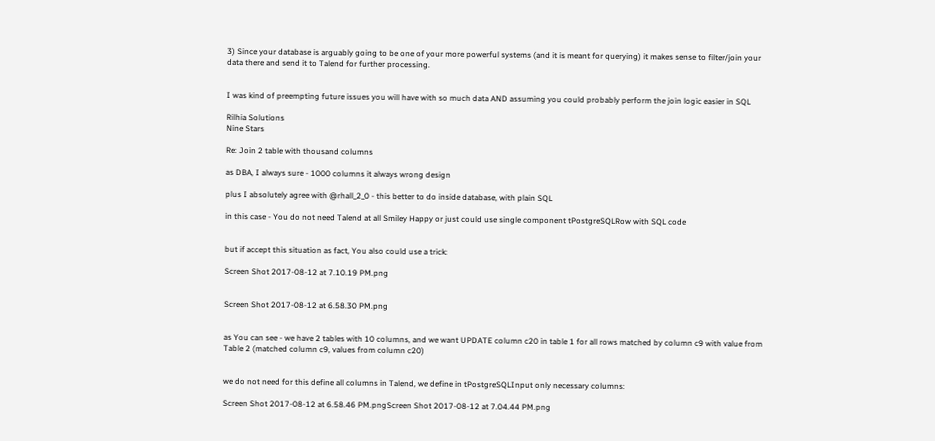3) Since your database is arguably going to be one of your more powerful systems (and it is meant for querying) it makes sense to filter/join your data there and send it to Talend for further processing.


I was kind of preempting future issues you will have with so much data AND assuming you could probably perform the join logic easier in SQL

Rilhia Solutions
Nine Stars

Re: Join 2 table with thousand columns

as DBA, I always sure - 1000 columns it always wrong design

plus I absolutely agree with @rhall_2_0 - this better to do inside database, with plain SQL

in this case - You do not need Talend at all Smiley Happy or just could use single component tPostgreSQLRow with SQL code


but if accept this situation as fact, You also could use a trick:

Screen Shot 2017-08-12 at 7.10.19 PM.png


Screen Shot 2017-08-12 at 6.58.30 PM.png


as You can see - we have 2 tables with 10 columns, and we want UPDATE column c20 in table 1 for all rows matched by column c9 with value from Table 2 (matched column c9, values from column c20)


we do not need for this define all columns in Talend, we define in tPostgreSQLInput only necessary columns:

Screen Shot 2017-08-12 at 6.58.46 PM.pngScreen Shot 2017-08-12 at 7.04.44 PM.png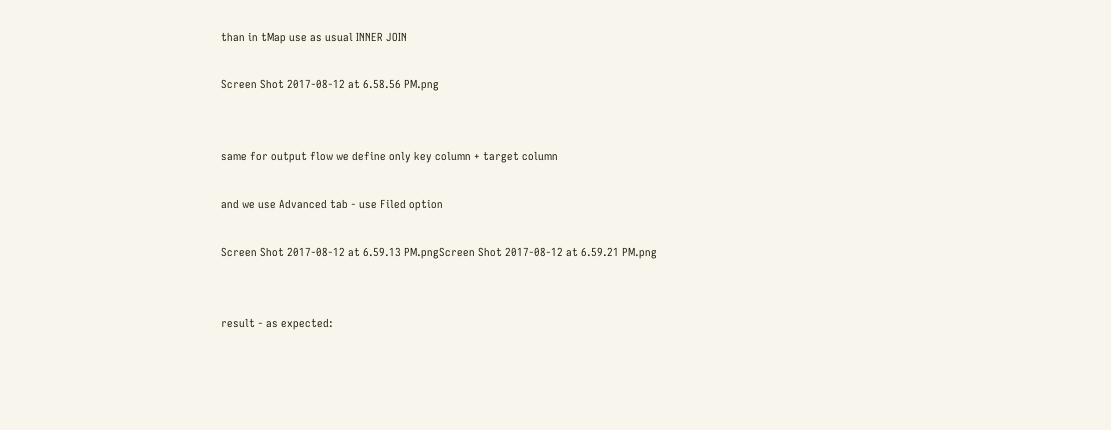than in tMap use as usual INNER JOIN

Screen Shot 2017-08-12 at 6.58.56 PM.png


same for output flow we define only key column + target column

and we use Advanced tab - use Filed option

Screen Shot 2017-08-12 at 6.59.13 PM.pngScreen Shot 2017-08-12 at 6.59.21 PM.png


result - as expected: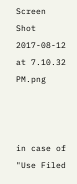Screen Shot 2017-08-12 at 7.10.32 PM.png



in case of "Use Filed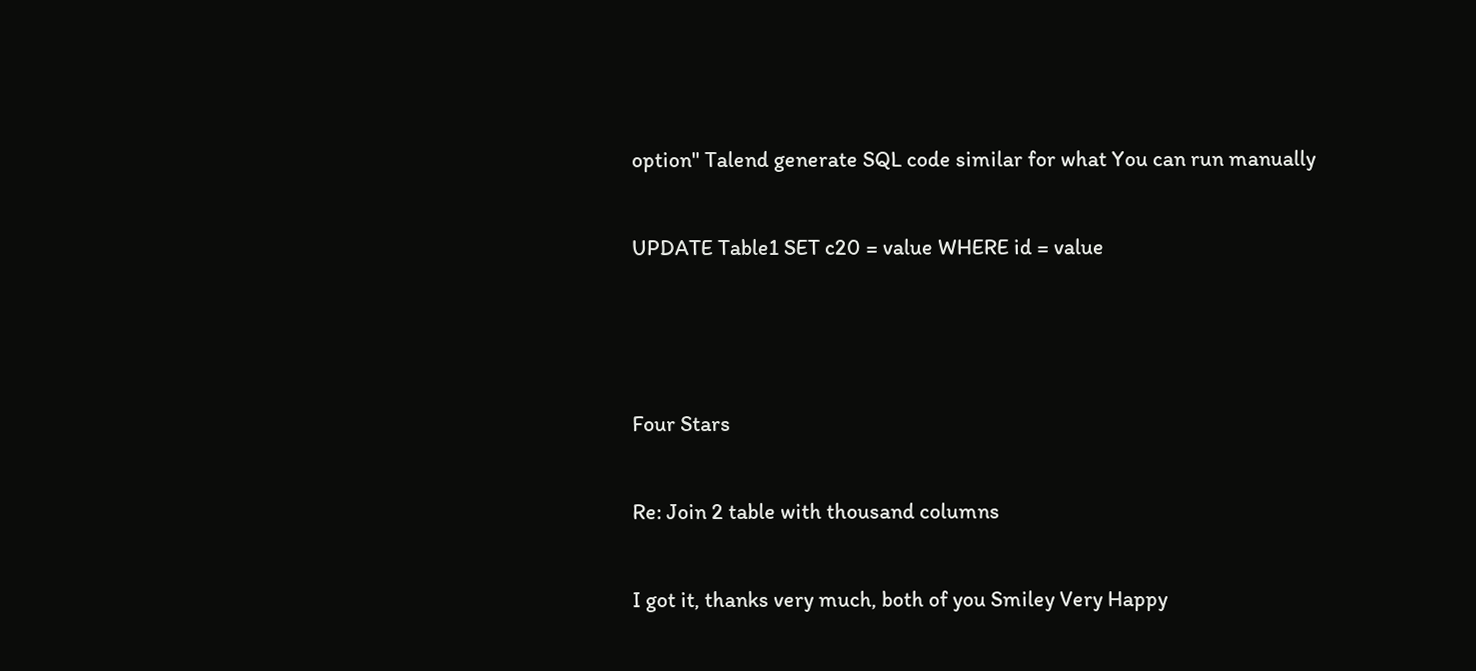option" Talend generate SQL code similar for what You can run manually

UPDATE Table1 SET c20 = value WHERE id = value



Four Stars

Re: Join 2 table with thousand columns

I got it, thanks very much, both of you Smiley Very Happy